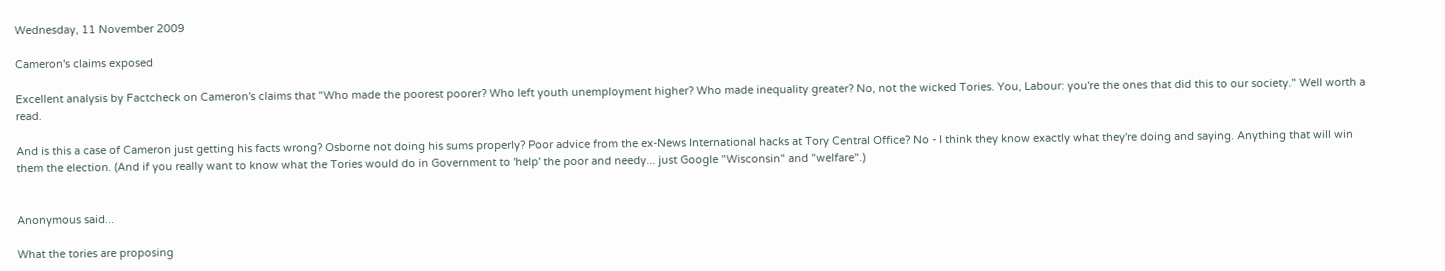Wednesday, 11 November 2009

Cameron's claims exposed

Excellent analysis by Factcheck on Cameron's claims that "Who made the poorest poorer? Who left youth unemployment higher? Who made inequality greater? No, not the wicked Tories. You, Labour: you're the ones that did this to our society." Well worth a read.

And is this a case of Cameron just getting his facts wrong? Osborne not doing his sums properly? Poor advice from the ex-News International hacks at Tory Central Office? No - I think they know exactly what they're doing and saying. Anything that will win them the election. (And if you really want to know what the Tories would do in Government to 'help' the poor and needy... just Google "Wisconsin" and "welfare".)


Anonymous said...

What the tories are proposing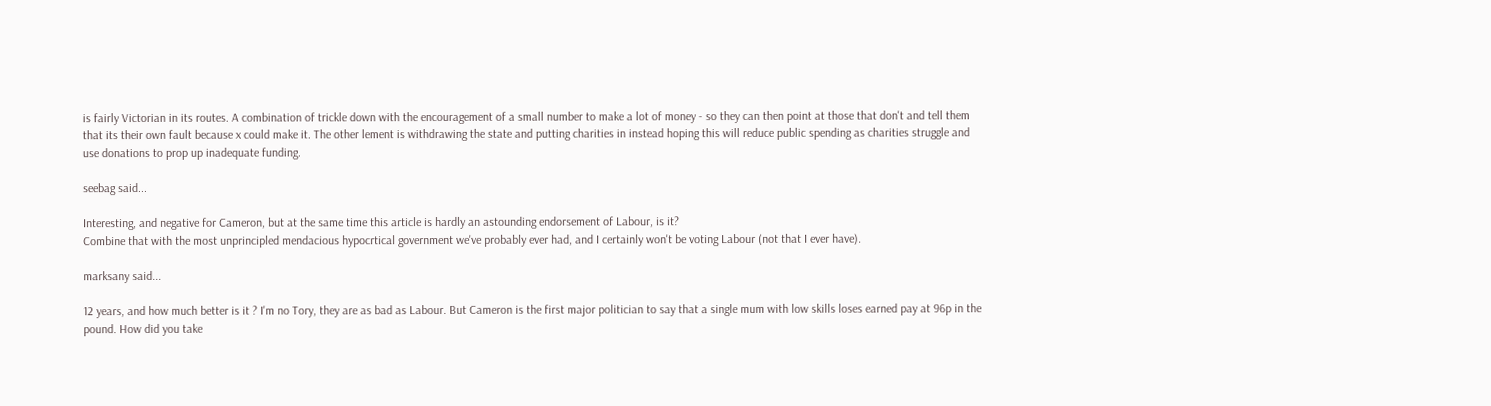is fairly Victorian in its routes. A combination of trickle down with the encouragement of a small number to make a lot of money - so they can then point at those that don't and tell them that its their own fault because x could make it. The other lement is withdrawing the state and putting charities in instead hoping this will reduce public spending as charities struggle and use donations to prop up inadequate funding.

seebag said...

Interesting, and negative for Cameron, but at the same time this article is hardly an astounding endorsement of Labour, is it?
Combine that with the most unprincipled mendacious hypocrtical government we've probably ever had, and I certainly won't be voting Labour (not that I ever have).

marksany said...

12 years, and how much better is it ? I'm no Tory, they are as bad as Labour. But Cameron is the first major politician to say that a single mum with low skills loses earned pay at 96p in the pound. How did you take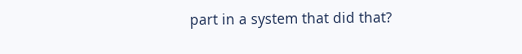part in a system that did that?